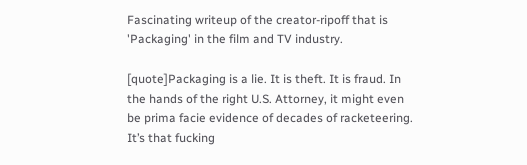Fascinating writeup of the creator-ripoff that is 'Packaging' in the film and TV industry.

[quote]Packaging is a lie. It is theft. It is fraud. In the hands of the right U.S. Attorney, it might even be prima facie evidence of decades of racketeering. It’s that fucking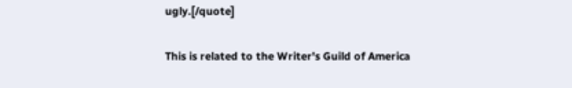ugly.[/quote]

This is related to the Writer's Guild of America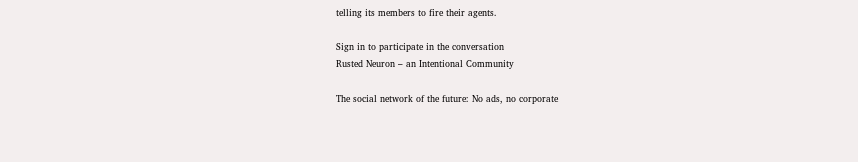telling its members to fire their agents.

Sign in to participate in the conversation
Rusted Neuron – an Intentional Community

The social network of the future: No ads, no corporate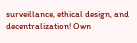surveillance, ethical design, and decentralization! Own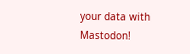your data with Mastodon!